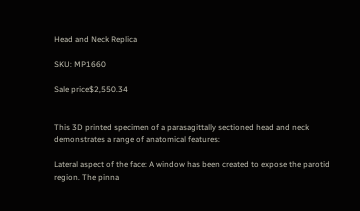Head and Neck Replica

SKU: MP1660

Sale price$2,550.34


This 3D printed specimen of a parasagittally sectioned head and neck demonstrates a range of anatomical features:

Lateral aspect of the face: A window has been created to expose the parotid region. The pinna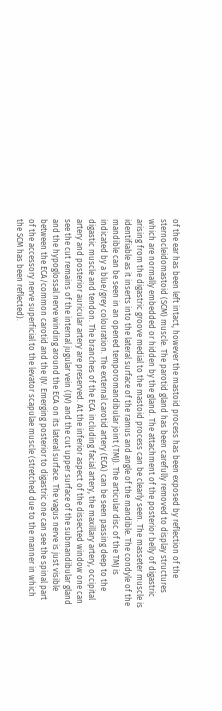of the ear has been left intact, however the mastoid process has been exposed by reflection of the sternocleidomastoid (SCM) muscle. The parotid gland has been carefully removed to display structures which are normally embedded or hidden by the gland. The attachment of the posterior belly of digastric arising from the digastric groove medial to the mastoid process can be clearly seen. The masseter muscle is identifiable as it inserts into the lateral surface of the ramus and angle of the mandible. The condyle of the mandible can be seen in an opened temporomandibular joint (TMJ). The articular disc of the TMJ is indicated by a blue/grey colouration. The external carotid artery (ECA) can be seen passing deep to the digastic muscle and tendon. The branches of the ECA including facial artery, the maxillary artery, occipital artery and posterior auricular artery are preserved. At the inferior aspect of the dissected window one can see the cut remains of the internal jugular vein (IJV) and the cut upper surface of the submandibular gland and the hypoglossal nerve winding around the ECA on its lateral surface. The vagus nerve is just visible between the ECA/common carotid and the IJV. Emerging posterior to digastric one can see the spinal part of the accessory nerve superficial to the levator scapulae muscle (stretched due to the manner in which the SCM has been reflected).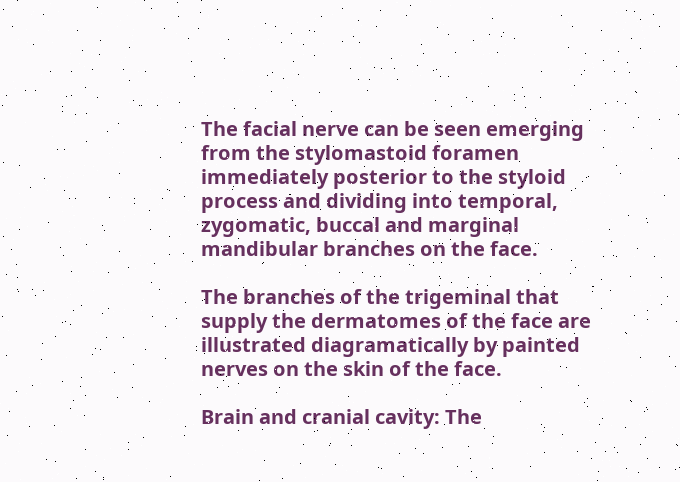The facial nerve can be seen emerging from the stylomastoid foramen immediately posterior to the styloid process and dividing into temporal, zygomatic, buccal and marginal mandibular branches on the face.

The branches of the trigeminal that supply the dermatomes of the face are illustrated diagramatically by painted nerves on the skin of the face.

Brain and cranial cavity: The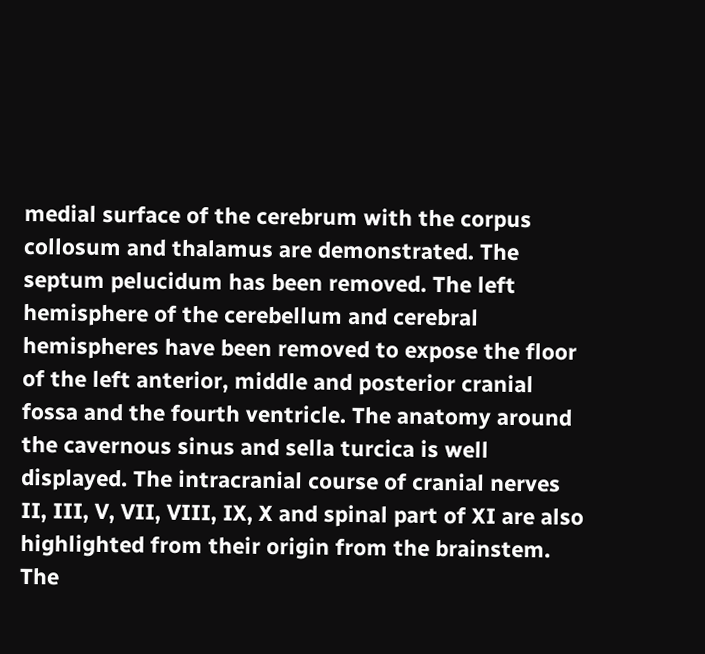medial surface of the cerebrum with the corpus collosum and thalamus are demonstrated. The septum pelucidum has been removed. The left hemisphere of the cerebellum and cerebral hemispheres have been removed to expose the floor of the left anterior, middle and posterior cranial fossa and the fourth ventricle. The anatomy around the cavernous sinus and sella turcica is well displayed. The intracranial course of cranial nerves II, III, V, VII, VIII, IX, X and spinal part of XI are also highlighted from their origin from the brainstem. The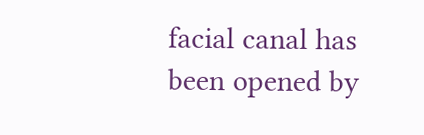facial canal has been opened by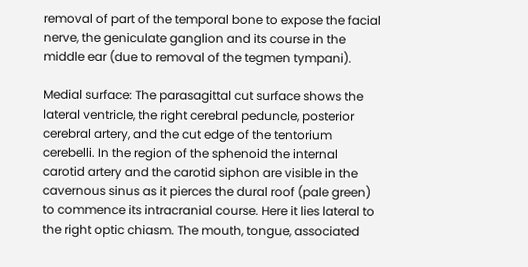removal of part of the temporal bone to expose the facial nerve, the geniculate ganglion and its course in the middle ear (due to removal of the tegmen tympani).

Medial surface: The parasagittal cut surface shows the lateral ventricle, the right cerebral peduncle, posterior cerebral artery, and the cut edge of the tentorium cerebelli. In the region of the sphenoid the internal carotid artery and the carotid siphon are visible in the cavernous sinus as it pierces the dural roof (pale green) to commence its intracranial course. Here it lies lateral to the right optic chiasm. The mouth, tongue, associated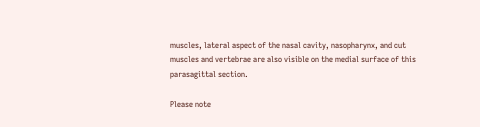muscles, lateral aspect of the nasal cavity, nasopharynx, and cut muscles and vertebrae are also visible on the medial surface of this parasagittal section.

Please note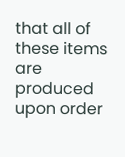that all of these items are produced upon order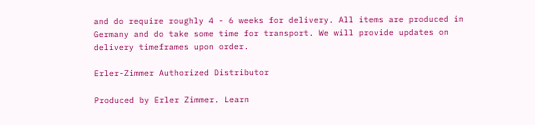and do require roughly 4 - 6 weeks for delivery. All items are produced in Germany and do take some time for transport. We will provide updates on delivery timeframes upon order.

Erler-Zimmer Authorized Distributor

Produced by Erler Zimmer. Learn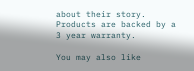about their story.
Products are backed by a 3 year warranty.

You may also like